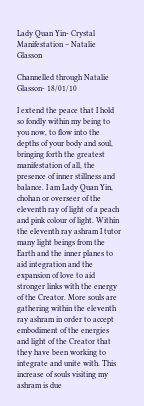Lady Quan Yin- Crystal Manifestation – Natalie Glasson

Channelled through Natalie Glasson- 18/01/10

I extend the peace that I hold so fondly within my being to you now, to flow into the depths of your body and soul, bringing forth the greatest manifestation of all, the presence of inner stillness and balance. I am Lady Quan Yin, chohan or overseer of the eleventh ray of light of a peach and pink colour of light. Within the eleventh ray ashram I tutor many light beings from the Earth and the inner planes to aid integration and the expansion of love to aid stronger links with the energy of the Creator. More souls are gathering within the eleventh ray ashram in order to accept embodiment of the energies and light of the Creator that they have been working to integrate and unite with. This increase of souls visiting my ashram is due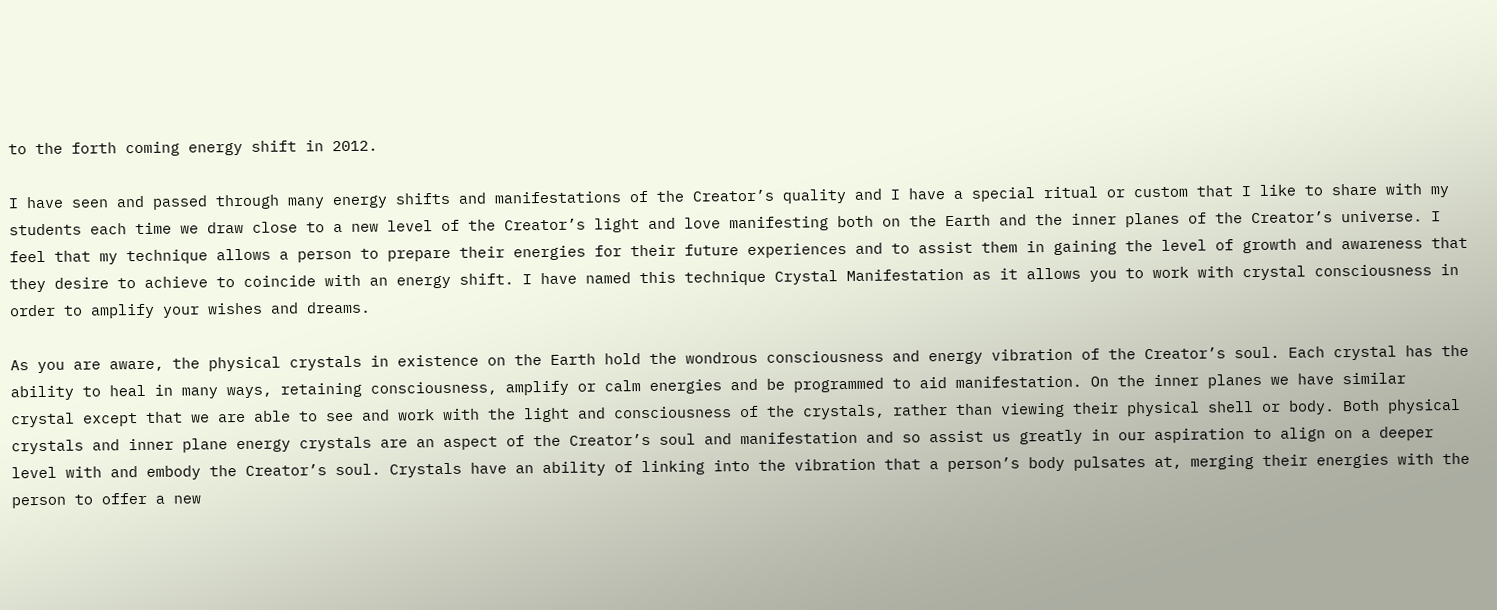to the forth coming energy shift in 2012.

I have seen and passed through many energy shifts and manifestations of the Creator’s quality and I have a special ritual or custom that I like to share with my students each time we draw close to a new level of the Creator’s light and love manifesting both on the Earth and the inner planes of the Creator’s universe. I feel that my technique allows a person to prepare their energies for their future experiences and to assist them in gaining the level of growth and awareness that they desire to achieve to coincide with an energy shift. I have named this technique Crystal Manifestation as it allows you to work with crystal consciousness in order to amplify your wishes and dreams.

As you are aware, the physical crystals in existence on the Earth hold the wondrous consciousness and energy vibration of the Creator’s soul. Each crystal has the ability to heal in many ways, retaining consciousness, amplify or calm energies and be programmed to aid manifestation. On the inner planes we have similar crystal except that we are able to see and work with the light and consciousness of the crystals, rather than viewing their physical shell or body. Both physical crystals and inner plane energy crystals are an aspect of the Creator’s soul and manifestation and so assist us greatly in our aspiration to align on a deeper level with and embody the Creator’s soul. Crystals have an ability of linking into the vibration that a person’s body pulsates at, merging their energies with the person to offer a new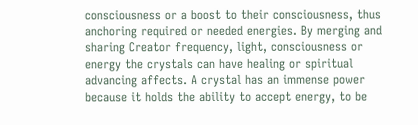consciousness or a boost to their consciousness, thus anchoring required or needed energies. By merging and sharing Creator frequency, light, consciousness or energy the crystals can have healing or spiritual advancing affects. A crystal has an immense power because it holds the ability to accept energy, to be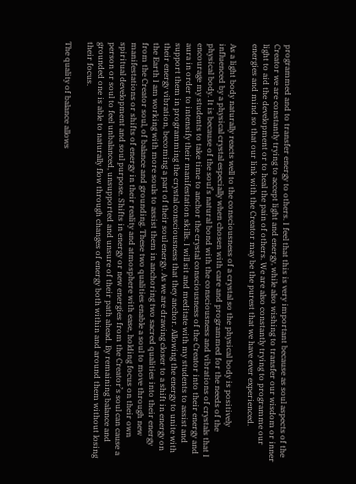programmed and to transfer energy to others. I feel that this is very important because as soul aspects of the Creator we are constantly trying to accept light and energy, while also wishing to transfer our wisdom or inner light to aid the development or to heal the pain of others. We are also constantly trying to programme our energies and mind so that our link with the Creator may be the purest that we have ever experienced.

As a light body naturally reacts well to the consciousness of a crystal so the physical body is positively influenced by a physical crystal especially when chosen with care and programmed for the needs of the physical body. It is because of the soul’s natural bond with the consciousness and vibrations of crystals that I encourage my students to take time to anchor the crystal consciousness of the Creator into their energy and aura in order to intensify their manifestation skills. I will sit and meditate with my students to assist and support them in programming the crystal consciousness that they anchor. Allowing the energy to unite with their energy vibration, becoming a part of their soul energy. As we are drawing closer to a shift in energy on the Earth I am working with more souls to assist them in anchoring two sacred qualities into their energy from the Creator soul, of balance and grounding. These two qualities enable a soul to move through new manifestations or shifts of energy in their reality and atmosphere with ease, holding focus on their own spiritual development and soul purpose. Shifts in energy or new energies from the Creator’s soul can cause a person or soul to feel unbalanced, unsupported and unsure of their path ahead. By remaining balance and grounded one is able to naturally flow through changes of energy both within and around them without losing their focus.

The quality of balance allows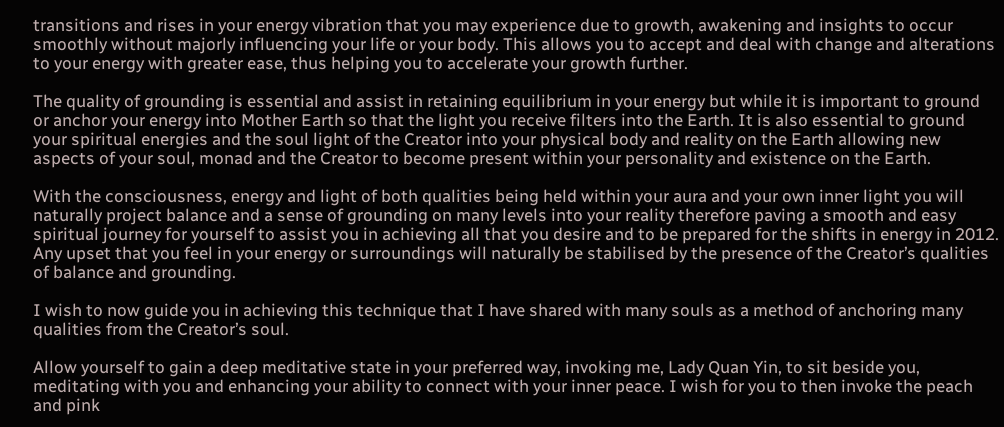transitions and rises in your energy vibration that you may experience due to growth, awakening and insights to occur smoothly without majorly influencing your life or your body. This allows you to accept and deal with change and alterations to your energy with greater ease, thus helping you to accelerate your growth further.

The quality of grounding is essential and assist in retaining equilibrium in your energy but while it is important to ground or anchor your energy into Mother Earth so that the light you receive filters into the Earth. It is also essential to ground your spiritual energies and the soul light of the Creator into your physical body and reality on the Earth allowing new aspects of your soul, monad and the Creator to become present within your personality and existence on the Earth.

With the consciousness, energy and light of both qualities being held within your aura and your own inner light you will naturally project balance and a sense of grounding on many levels into your reality therefore paving a smooth and easy spiritual journey for yourself to assist you in achieving all that you desire and to be prepared for the shifts in energy in 2012. Any upset that you feel in your energy or surroundings will naturally be stabilised by the presence of the Creator’s qualities of balance and grounding.

I wish to now guide you in achieving this technique that I have shared with many souls as a method of anchoring many qualities from the Creator’s soul.

Allow yourself to gain a deep meditative state in your preferred way, invoking me, Lady Quan Yin, to sit beside you, meditating with you and enhancing your ability to connect with your inner peace. I wish for you to then invoke the peach and pink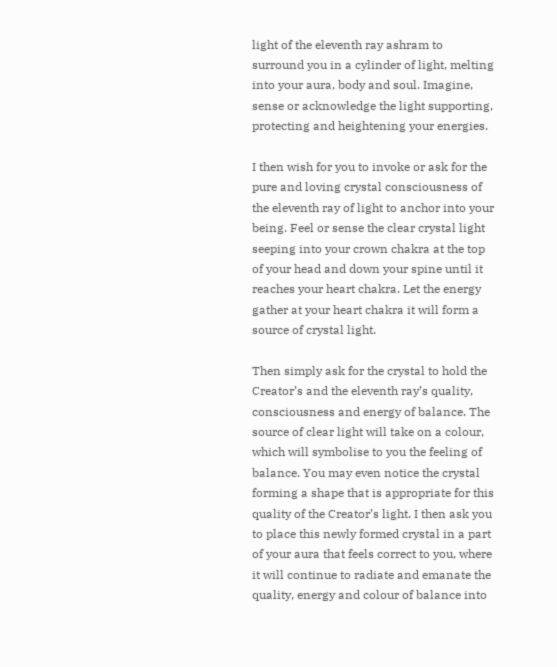light of the eleventh ray ashram to surround you in a cylinder of light, melting into your aura, body and soul. Imagine, sense or acknowledge the light supporting, protecting and heightening your energies.

I then wish for you to invoke or ask for the pure and loving crystal consciousness of the eleventh ray of light to anchor into your being. Feel or sense the clear crystal light seeping into your crown chakra at the top of your head and down your spine until it reaches your heart chakra. Let the energy gather at your heart chakra it will form a source of crystal light.

Then simply ask for the crystal to hold the Creator’s and the eleventh ray’s quality, consciousness and energy of balance. The source of clear light will take on a colour, which will symbolise to you the feeling of balance. You may even notice the crystal forming a shape that is appropriate for this quality of the Creator’s light. I then ask you to place this newly formed crystal in a part of your aura that feels correct to you, where it will continue to radiate and emanate the quality, energy and colour of balance into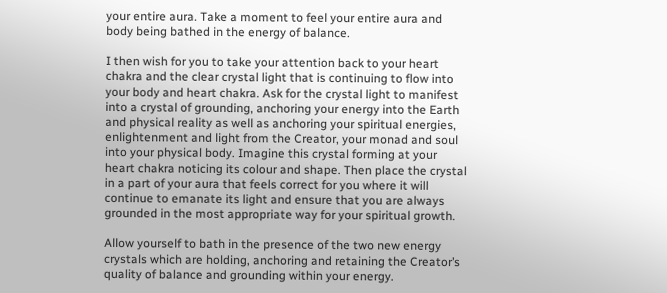your entire aura. Take a moment to feel your entire aura and body being bathed in the energy of balance.

I then wish for you to take your attention back to your heart chakra and the clear crystal light that is continuing to flow into your body and heart chakra. Ask for the crystal light to manifest into a crystal of grounding, anchoring your energy into the Earth and physical reality as well as anchoring your spiritual energies, enlightenment and light from the Creator, your monad and soul into your physical body. Imagine this crystal forming at your heart chakra noticing its colour and shape. Then place the crystal in a part of your aura that feels correct for you where it will continue to emanate its light and ensure that you are always grounded in the most appropriate way for your spiritual growth.

Allow yourself to bath in the presence of the two new energy crystals which are holding, anchoring and retaining the Creator’s quality of balance and grounding within your energy.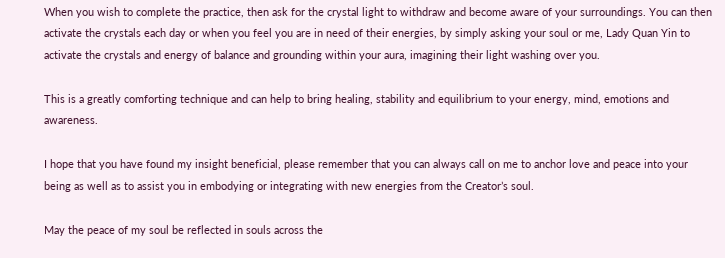When you wish to complete the practice, then ask for the crystal light to withdraw and become aware of your surroundings. You can then activate the crystals each day or when you feel you are in need of their energies, by simply asking your soul or me, Lady Quan Yin to activate the crystals and energy of balance and grounding within your aura, imagining their light washing over you.

This is a greatly comforting technique and can help to bring healing, stability and equilibrium to your energy, mind, emotions and awareness.

I hope that you have found my insight beneficial, please remember that you can always call on me to anchor love and peace into your being as well as to assist you in embodying or integrating with new energies from the Creator’s soul.

May the peace of my soul be reflected in souls across the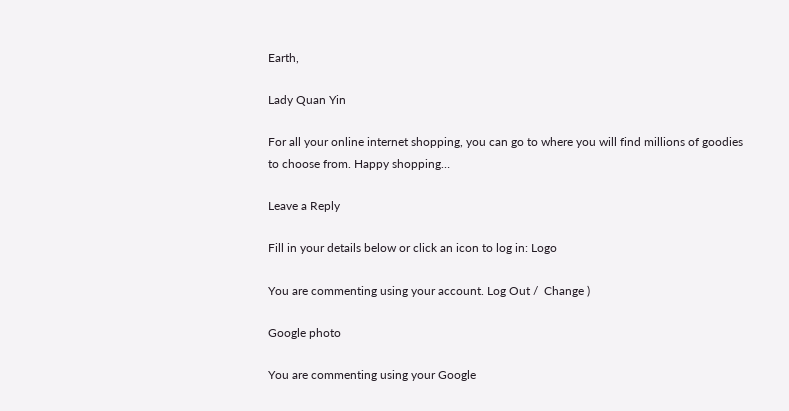Earth,

Lady Quan Yin

For all your online internet shopping, you can go to where you will find millions of goodies to choose from. Happy shopping…

Leave a Reply

Fill in your details below or click an icon to log in: Logo

You are commenting using your account. Log Out /  Change )

Google photo

You are commenting using your Google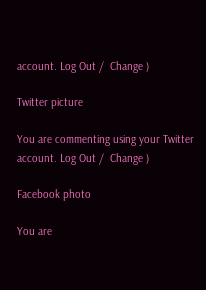account. Log Out /  Change )

Twitter picture

You are commenting using your Twitter account. Log Out /  Change )

Facebook photo

You are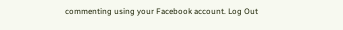commenting using your Facebook account. Log Out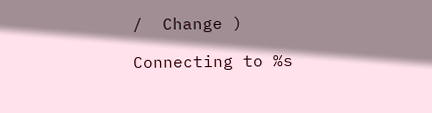/  Change )

Connecting to %s